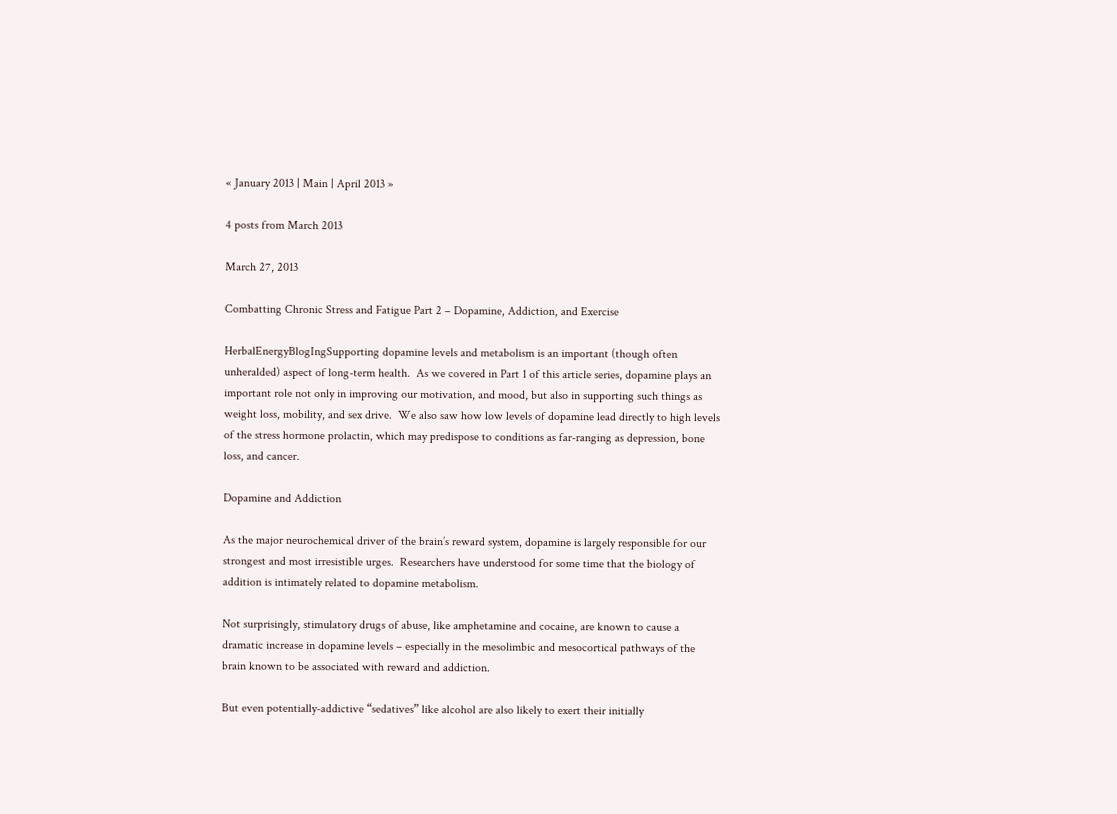« January 2013 | Main | April 2013 »

4 posts from March 2013

March 27, 2013

Combatting Chronic Stress and Fatigue Part 2 – Dopamine, Addiction, and Exercise

HerbalEnergyBlogIngSupporting dopamine levels and metabolism is an important (though often unheralded) aspect of long-term health.  As we covered in Part 1 of this article series, dopamine plays an important role not only in improving our motivation, and mood, but also in supporting such things as weight loss, mobility, and sex drive.  We also saw how low levels of dopamine lead directly to high levels of the stress hormone prolactin, which may predispose to conditions as far-ranging as depression, bone loss, and cancer.

Dopamine and Addiction

As the major neurochemical driver of the brain’s reward system, dopamine is largely responsible for our strongest and most irresistible urges.  Researchers have understood for some time that the biology of addition is intimately related to dopamine metabolism.

Not surprisingly, stimulatory drugs of abuse, like amphetamine and cocaine, are known to cause a dramatic increase in dopamine levels – especially in the mesolimbic and mesocortical pathways of the brain known to be associated with reward and addiction.

But even potentially-addictive “sedatives” like alcohol are also likely to exert their initially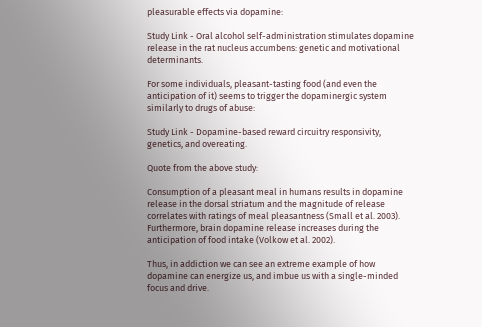pleasurable effects via dopamine:

Study Link - Oral alcohol self-administration stimulates dopamine release in the rat nucleus accumbens: genetic and motivational determinants.

For some individuals, pleasant-tasting food (and even the anticipation of it) seems to trigger the dopaminergic system similarly to drugs of abuse:

Study Link - Dopamine-based reward circuitry responsivity, genetics, and overeating.

Quote from the above study:

Consumption of a pleasant meal in humans results in dopamine release in the dorsal striatum and the magnitude of release correlates with ratings of meal pleasantness (Small et al. 2003). Furthermore, brain dopamine release increases during the anticipation of food intake (Volkow et al. 2002).

Thus, in addiction we can see an extreme example of how dopamine can energize us, and imbue us with a single-minded focus and drive.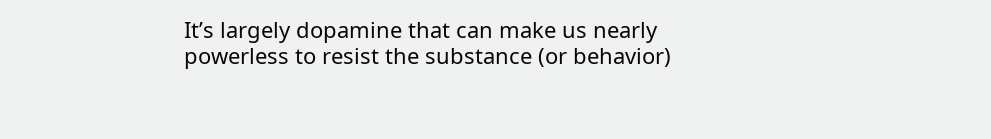It’s largely dopamine that can make us nearly powerless to resist the substance (or behavior)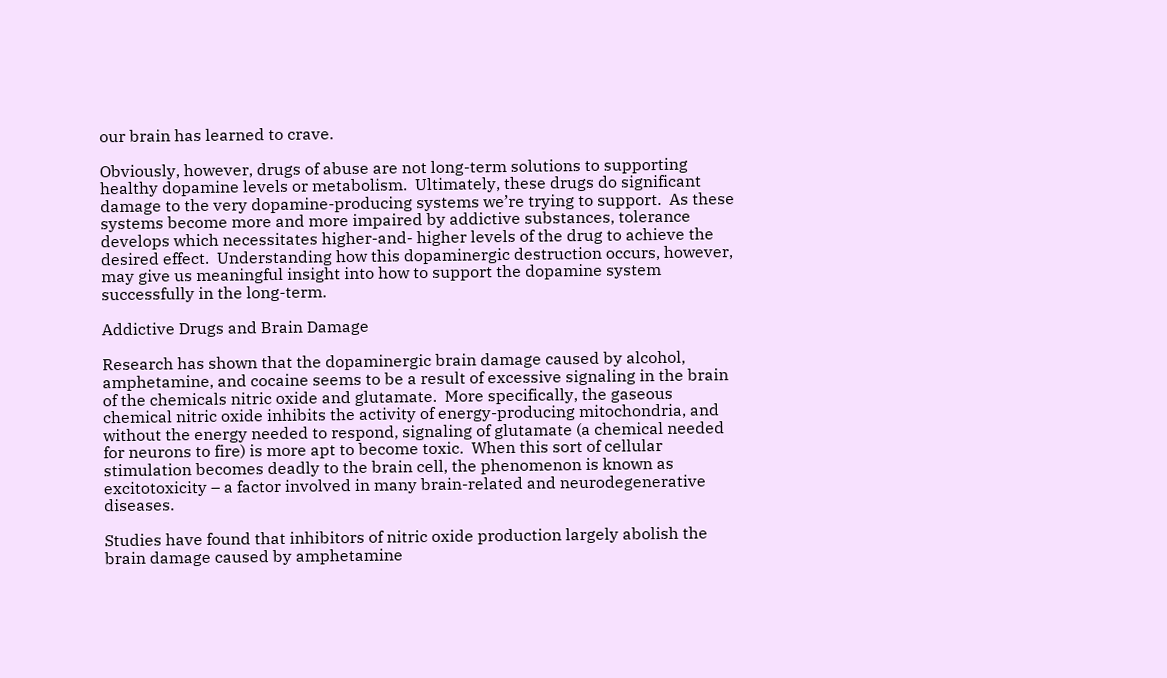our brain has learned to crave.

Obviously, however, drugs of abuse are not long-term solutions to supporting healthy dopamine levels or metabolism.  Ultimately, these drugs do significant damage to the very dopamine-producing systems we’re trying to support.  As these systems become more and more impaired by addictive substances, tolerance develops which necessitates higher-and- higher levels of the drug to achieve the desired effect.  Understanding how this dopaminergic destruction occurs, however, may give us meaningful insight into how to support the dopamine system successfully in the long-term.

Addictive Drugs and Brain Damage

Research has shown that the dopaminergic brain damage caused by alcohol, amphetamine, and cocaine seems to be a result of excessive signaling in the brain of the chemicals nitric oxide and glutamate.  More specifically, the gaseous chemical nitric oxide inhibits the activity of energy-producing mitochondria, and without the energy needed to respond, signaling of glutamate (a chemical needed for neurons to fire) is more apt to become toxic.  When this sort of cellular stimulation becomes deadly to the brain cell, the phenomenon is known as excitotoxicity – a factor involved in many brain-related and neurodegenerative diseases.

Studies have found that inhibitors of nitric oxide production largely abolish the brain damage caused by amphetamine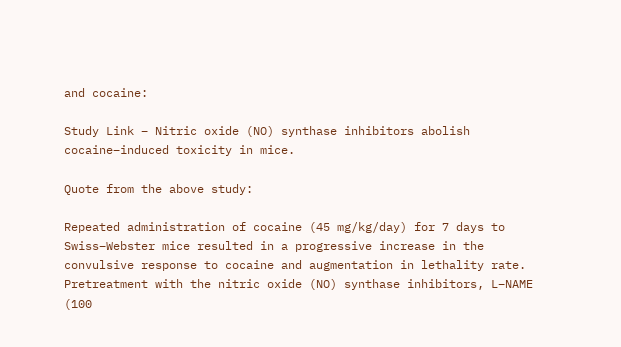and cocaine:

Study Link – Nitric oxide (NO) synthase inhibitors abolish cocaine–induced toxicity in mice.

Quote from the above study:

Repeated administration of cocaine (45 mg/kg/day) for 7 days to Swiss–Webster mice resulted in a progressive increase in the convulsive response to cocaine and augmentation in lethality rate. Pretreatment with the nitric oxide (NO) synthase inhibitors, L–NAME (100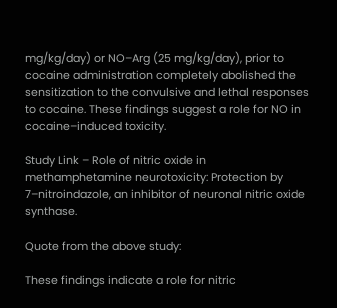mg/kg/day) or NO–Arg (25 mg/kg/day), prior to cocaine administration completely abolished the sensitization to the convulsive and lethal responses to cocaine. These findings suggest a role for NO in cocaine–induced toxicity.

Study Link – Role of nitric oxide in methamphetamine neurotoxicity: Protection by 7–nitroindazole, an inhibitor of neuronal nitric oxide synthase.

Quote from the above study:

These findings indicate a role for nitric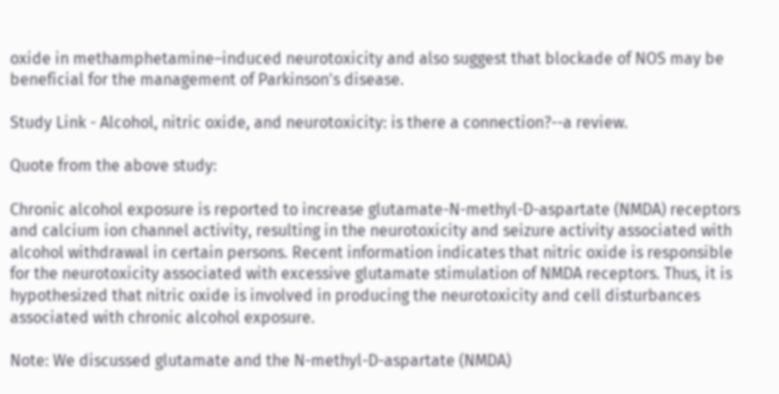oxide in methamphetamine–induced neurotoxicity and also suggest that blockade of NOS may be beneficial for the management of Parkinson's disease.

Study Link - Alcohol, nitric oxide, and neurotoxicity: is there a connection?--a review.

Quote from the above study:

Chronic alcohol exposure is reported to increase glutamate-N-methyl-D-aspartate (NMDA) receptors and calcium ion channel activity, resulting in the neurotoxicity and seizure activity associated with alcohol withdrawal in certain persons. Recent information indicates that nitric oxide is responsible for the neurotoxicity associated with excessive glutamate stimulation of NMDA receptors. Thus, it is hypothesized that nitric oxide is involved in producing the neurotoxicity and cell disturbances associated with chronic alcohol exposure.

Note: We discussed glutamate and the N-methyl-D-aspartate (NMDA)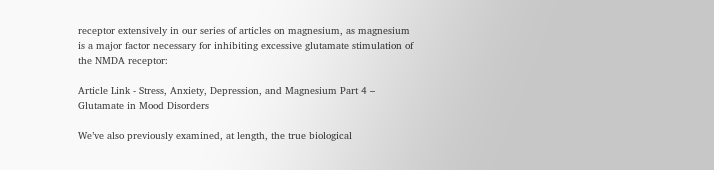receptor extensively in our series of articles on magnesium, as magnesium is a major factor necessary for inhibiting excessive glutamate stimulation of the NMDA receptor:

Article Link - Stress, Anxiety, Depression, and Magnesium Part 4 – Glutamate in Mood Disorders

We’ve also previously examined, at length, the true biological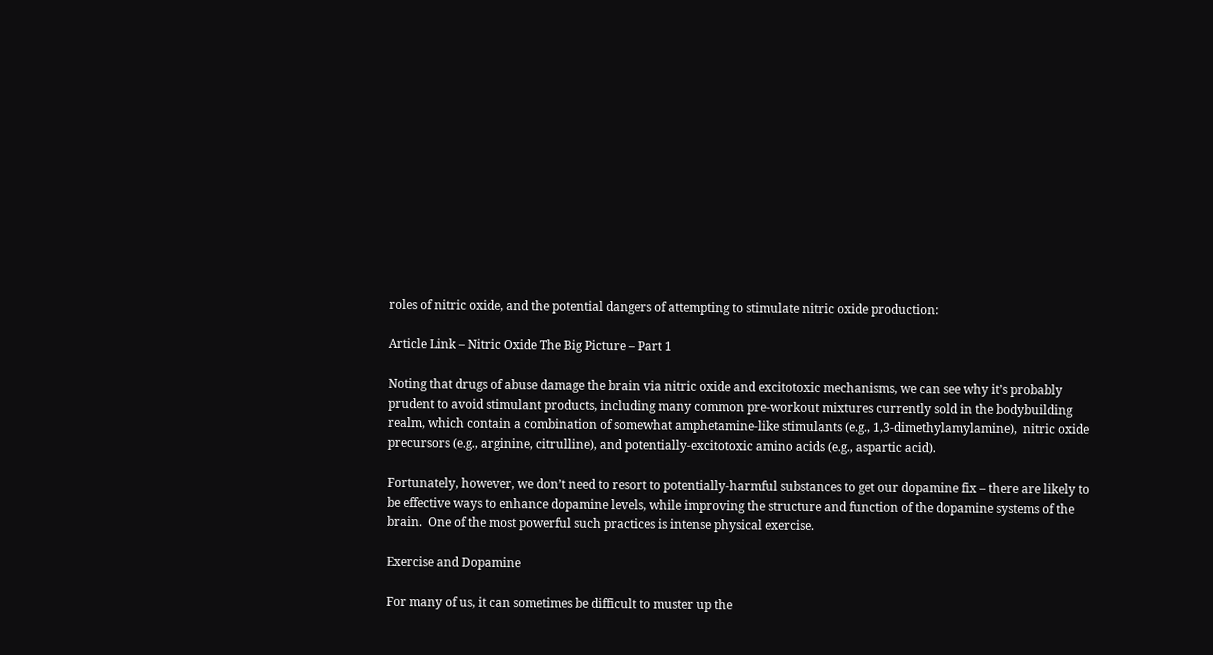roles of nitric oxide, and the potential dangers of attempting to stimulate nitric oxide production:

Article Link – Nitric Oxide The Big Picture – Part 1

Noting that drugs of abuse damage the brain via nitric oxide and excitotoxic mechanisms, we can see why it’s probably prudent to avoid stimulant products, including many common pre-workout mixtures currently sold in the bodybuilding realm, which contain a combination of somewhat amphetamine-like stimulants (e.g., 1,3-dimethylamylamine),  nitric oxide precursors (e.g., arginine, citrulline), and potentially-excitotoxic amino acids (e.g., aspartic acid).

Fortunately, however, we don’t need to resort to potentially-harmful substances to get our dopamine fix – there are likely to be effective ways to enhance dopamine levels, while improving the structure and function of the dopamine systems of the brain.  One of the most powerful such practices is intense physical exercise.

Exercise and Dopamine

For many of us, it can sometimes be difficult to muster up the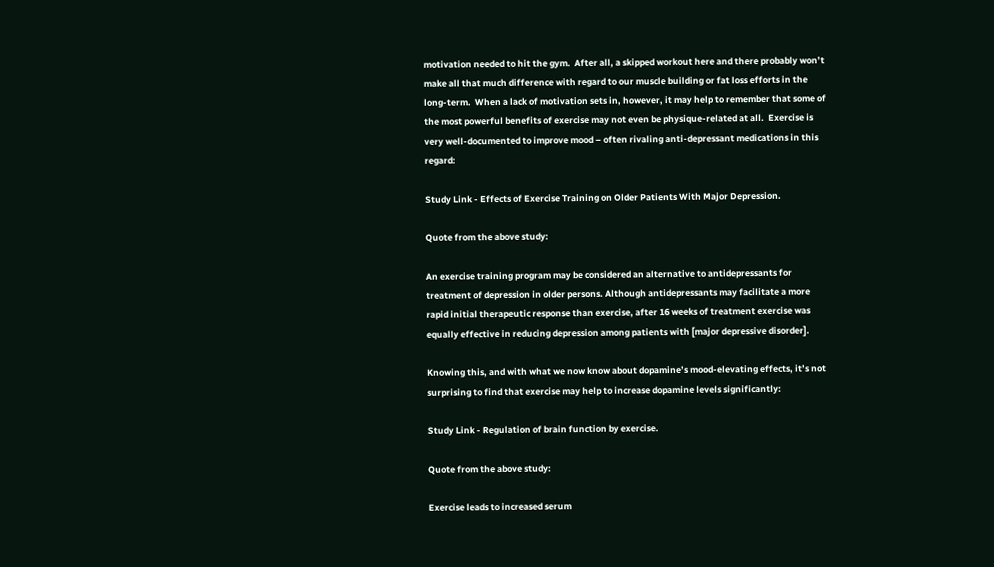motivation needed to hit the gym.  After all, a skipped workout here and there probably won’t make all that much difference with regard to our muscle building or fat loss efforts in the long-term.  When a lack of motivation sets in, however, it may help to remember that some of the most powerful benefits of exercise may not even be physique-related at all.  Exercise is very well-documented to improve mood – often rivaling anti-depressant medications in this regard:

Study Link - Effects of Exercise Training on Older Patients With Major Depression.

Quote from the above study:

An exercise training program may be considered an alternative to antidepressants for treatment of depression in older persons. Although antidepressants may facilitate a more rapid initial therapeutic response than exercise, after 16 weeks of treatment exercise was equally effective in reducing depression among patients with [major depressive disorder].

Knowing this, and with what we now know about dopamine’s mood-elevating effects, it’s not surprising to find that exercise may help to increase dopamine levels significantly:

Study Link - Regulation of brain function by exercise.

Quote from the above study:

Exercise leads to increased serum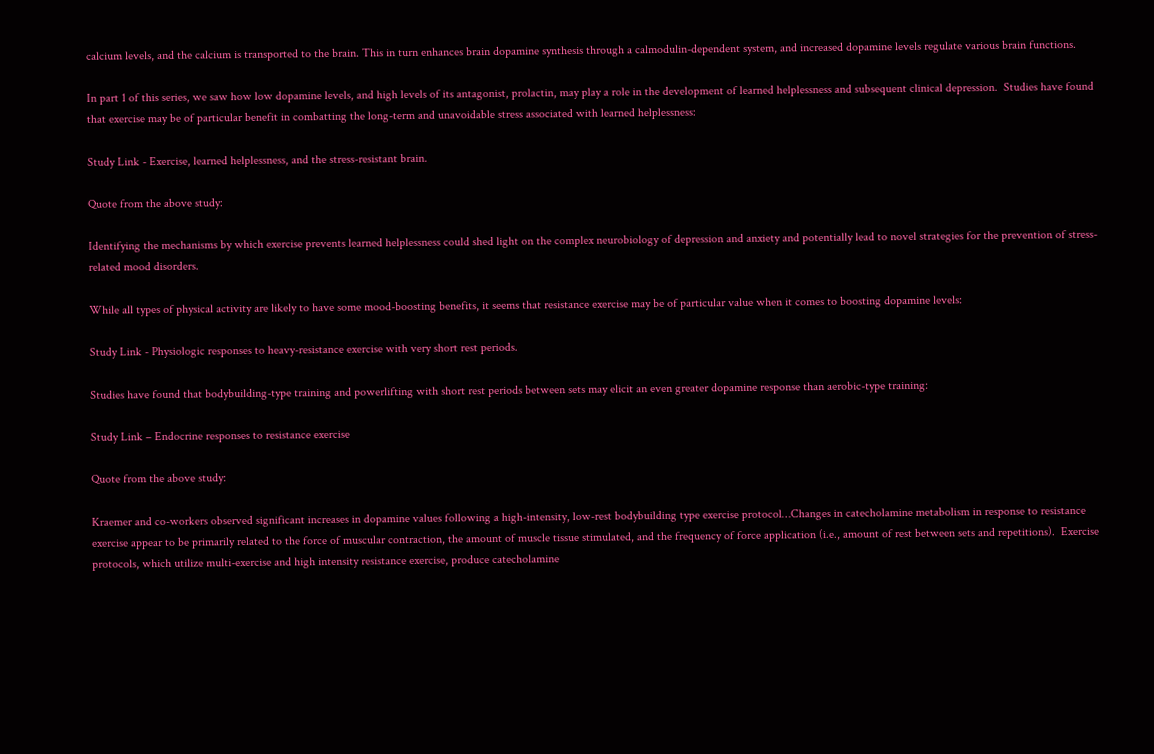calcium levels, and the calcium is transported to the brain. This in turn enhances brain dopamine synthesis through a calmodulin-dependent system, and increased dopamine levels regulate various brain functions.

In part 1 of this series, we saw how low dopamine levels, and high levels of its antagonist, prolactin, may play a role in the development of learned helplessness and subsequent clinical depression.  Studies have found that exercise may be of particular benefit in combatting the long-term and unavoidable stress associated with learned helplessness:

Study Link - Exercise, learned helplessness, and the stress-resistant brain.

Quote from the above study:

Identifying the mechanisms by which exercise prevents learned helplessness could shed light on the complex neurobiology of depression and anxiety and potentially lead to novel strategies for the prevention of stress-related mood disorders.

While all types of physical activity are likely to have some mood-boosting benefits, it seems that resistance exercise may be of particular value when it comes to boosting dopamine levels:

Study Link - Physiologic responses to heavy-resistance exercise with very short rest periods.

Studies have found that bodybuilding-type training and powerlifting with short rest periods between sets may elicit an even greater dopamine response than aerobic-type training:

Study Link – Endocrine responses to resistance exercise

Quote from the above study:

Kraemer and co-workers observed significant increases in dopamine values following a high-intensity, low-rest bodybuilding type exercise protocol…Changes in catecholamine metabolism in response to resistance exercise appear to be primarily related to the force of muscular contraction, the amount of muscle tissue stimulated, and the frequency of force application (i.e., amount of rest between sets and repetitions).  Exercise protocols, which utilize multi-exercise and high intensity resistance exercise, produce catecholamine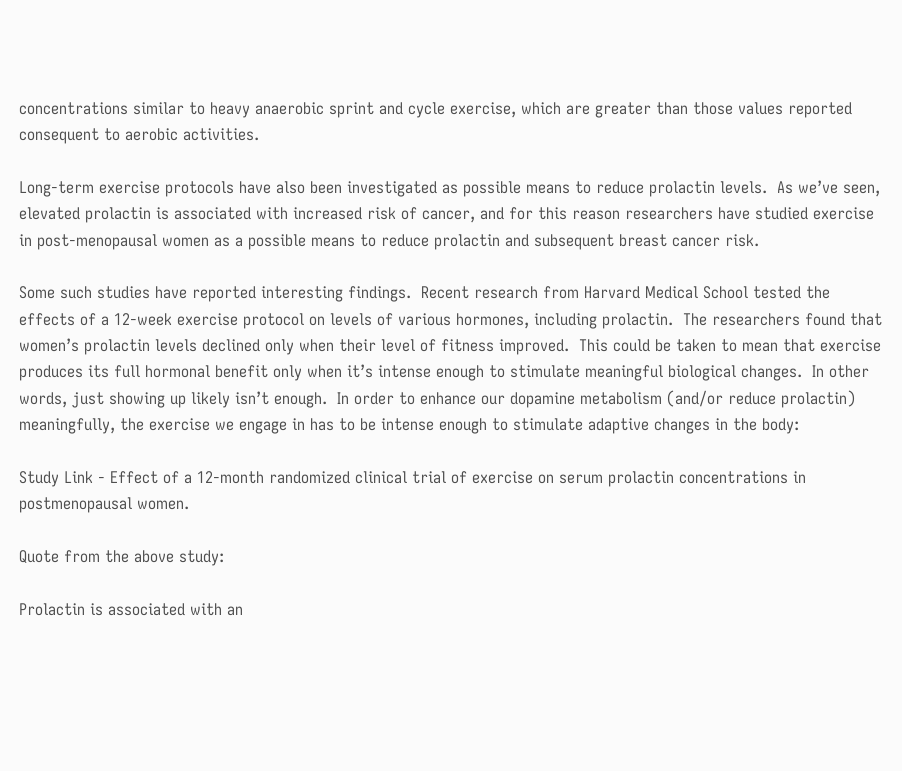concentrations similar to heavy anaerobic sprint and cycle exercise, which are greater than those values reported consequent to aerobic activities.

Long-term exercise protocols have also been investigated as possible means to reduce prolactin levels.  As we’ve seen, elevated prolactin is associated with increased risk of cancer, and for this reason researchers have studied exercise in post-menopausal women as a possible means to reduce prolactin and subsequent breast cancer risk.

Some such studies have reported interesting findings.  Recent research from Harvard Medical School tested the effects of a 12-week exercise protocol on levels of various hormones, including prolactin.  The researchers found that women’s prolactin levels declined only when their level of fitness improved.  This could be taken to mean that exercise produces its full hormonal benefit only when it’s intense enough to stimulate meaningful biological changes.  In other words, just showing up likely isn’t enough.  In order to enhance our dopamine metabolism (and/or reduce prolactin) meaningfully, the exercise we engage in has to be intense enough to stimulate adaptive changes in the body:

Study Link - Effect of a 12-month randomized clinical trial of exercise on serum prolactin concentrations in postmenopausal women.

Quote from the above study:

Prolactin is associated with an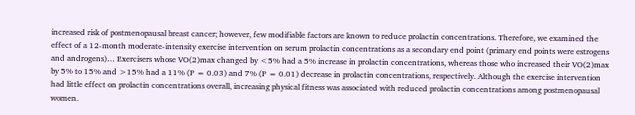increased risk of postmenopausal breast cancer; however, few modifiable factors are known to reduce prolactin concentrations. Therefore, we examined the effect of a 12-month moderate-intensity exercise intervention on serum prolactin concentrations as a secondary end point (primary end points were estrogens and androgens)… Exercisers whose VO(2)max changed by <5% had a 5% increase in prolactin concentrations, whereas those who increased their VO(2)max by 5% to 15% and >15% had a 11% (P = 0.03) and 7% (P = 0.01) decrease in prolactin concentrations, respectively. Although the exercise intervention had little effect on prolactin concentrations overall, increasing physical fitness was associated with reduced prolactin concentrations among postmenopausal women.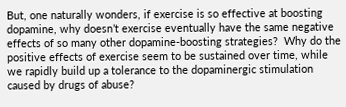But, one naturally wonders, if exercise is so effective at boosting dopamine, why doesn’t exercise eventually have the same negative effects of so many other dopamine-boosting strategies?  Why do the positive effects of exercise seem to be sustained over time, while we rapidly build up a tolerance to the dopaminergic stimulation caused by drugs of abuse?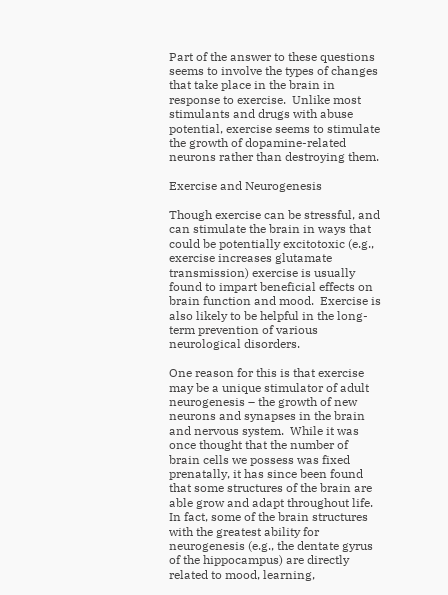Part of the answer to these questions seems to involve the types of changes that take place in the brain in response to exercise.  Unlike most stimulants and drugs with abuse potential, exercise seems to stimulate the growth of dopamine-related neurons rather than destroying them.

Exercise and Neurogenesis

Though exercise can be stressful, and can stimulate the brain in ways that could be potentially excitotoxic (e.g., exercise increases glutamate transmission) exercise is usually found to impart beneficial effects on brain function and mood.  Exercise is also likely to be helpful in the long-term prevention of various neurological disorders.

One reason for this is that exercise may be a unique stimulator of adult neurogenesis – the growth of new neurons and synapses in the brain and nervous system.  While it was once thought that the number of brain cells we possess was fixed prenatally, it has since been found that some structures of the brain are able grow and adapt throughout life.  In fact, some of the brain structures with the greatest ability for neurogenesis (e.g., the dentate gyrus of the hippocampus) are directly related to mood, learning,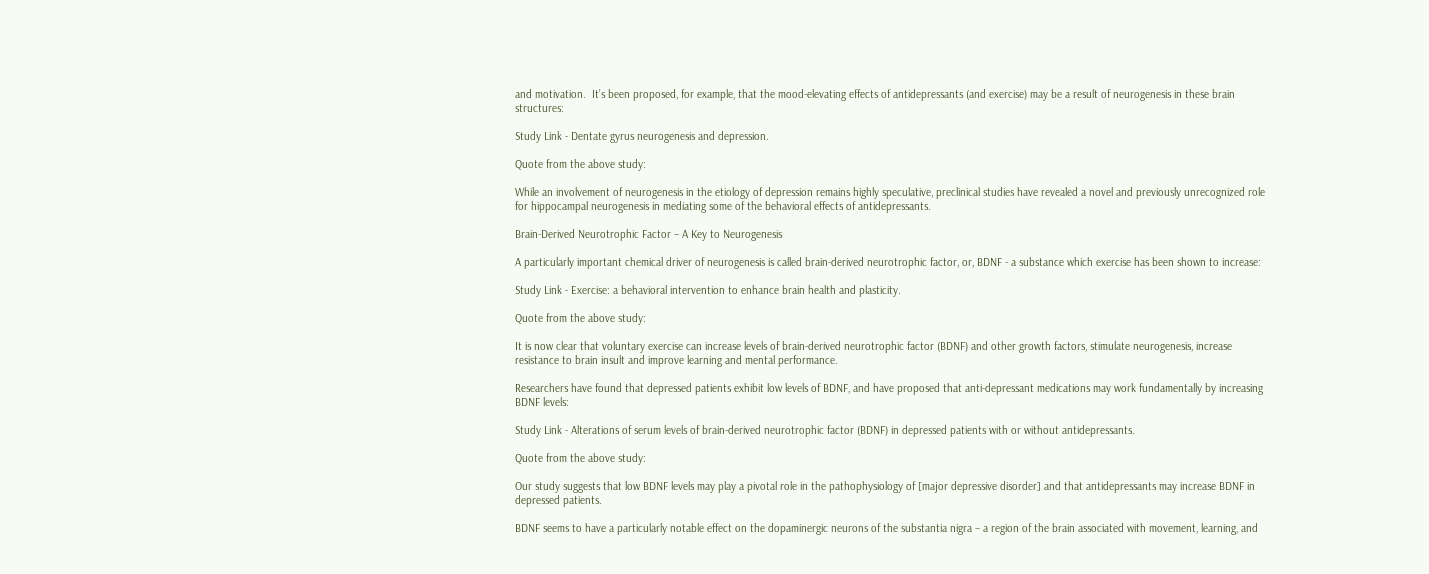and motivation.  It’s been proposed, for example, that the mood-elevating effects of antidepressants (and exercise) may be a result of neurogenesis in these brain structures:

Study Link - Dentate gyrus neurogenesis and depression.

Quote from the above study:

While an involvement of neurogenesis in the etiology of depression remains highly speculative, preclinical studies have revealed a novel and previously unrecognized role for hippocampal neurogenesis in mediating some of the behavioral effects of antidepressants.

Brain-Derived Neurotrophic Factor – A Key to Neurogenesis

A particularly important chemical driver of neurogenesis is called brain-derived neurotrophic factor, or, BDNF - a substance which exercise has been shown to increase:

Study Link - Exercise: a behavioral intervention to enhance brain health and plasticity.

Quote from the above study:

It is now clear that voluntary exercise can increase levels of brain-derived neurotrophic factor (BDNF) and other growth factors, stimulate neurogenesis, increase resistance to brain insult and improve learning and mental performance.

Researchers have found that depressed patients exhibit low levels of BDNF, and have proposed that anti-depressant medications may work fundamentally by increasing BDNF levels:

Study Link - Alterations of serum levels of brain-derived neurotrophic factor (BDNF) in depressed patients with or without antidepressants.

Quote from the above study:

Our study suggests that low BDNF levels may play a pivotal role in the pathophysiology of [major depressive disorder] and that antidepressants may increase BDNF in depressed patients.

BDNF seems to have a particularly notable effect on the dopaminergic neurons of the substantia nigra – a region of the brain associated with movement, learning, and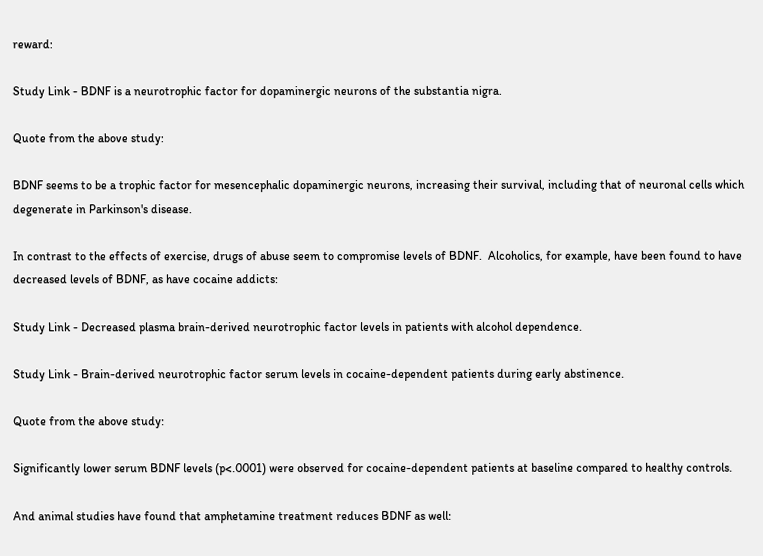reward:

Study Link - BDNF is a neurotrophic factor for dopaminergic neurons of the substantia nigra.

Quote from the above study:

BDNF seems to be a trophic factor for mesencephalic dopaminergic neurons, increasing their survival, including that of neuronal cells which degenerate in Parkinson's disease.

In contrast to the effects of exercise, drugs of abuse seem to compromise levels of BDNF.  Alcoholics, for example, have been found to have decreased levels of BDNF, as have cocaine addicts:

Study Link - Decreased plasma brain-derived neurotrophic factor levels in patients with alcohol dependence.

Study Link - Brain-derived neurotrophic factor serum levels in cocaine-dependent patients during early abstinence.

Quote from the above study:

Significantly lower serum BDNF levels (p<.0001) were observed for cocaine-dependent patients at baseline compared to healthy controls.

And animal studies have found that amphetamine treatment reduces BDNF as well: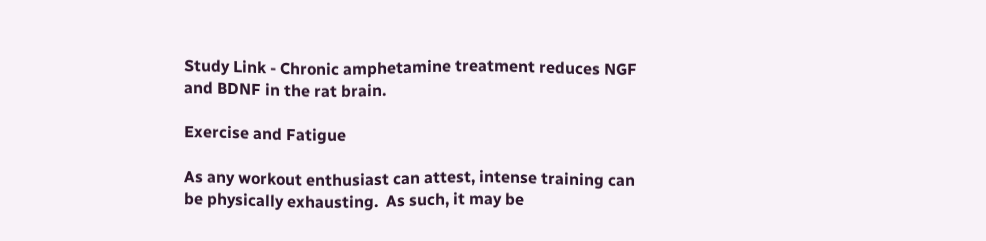Study Link - Chronic amphetamine treatment reduces NGF and BDNF in the rat brain.

Exercise and Fatigue

As any workout enthusiast can attest, intense training can be physically exhausting.  As such, it may be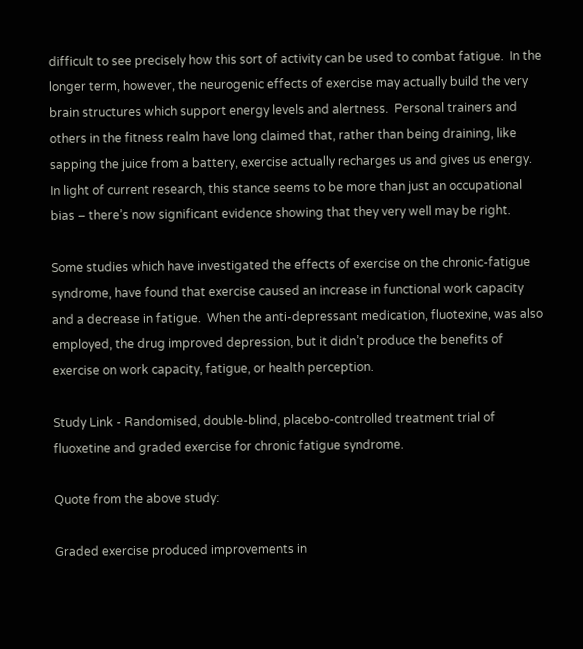difficult to see precisely how this sort of activity can be used to combat fatigue.  In the longer term, however, the neurogenic effects of exercise may actually build the very brain structures which support energy levels and alertness.  Personal trainers and others in the fitness realm have long claimed that, rather than being draining, like sapping the juice from a battery, exercise actually recharges us and gives us energy.  In light of current research, this stance seems to be more than just an occupational bias – there’s now significant evidence showing that they very well may be right.

Some studies which have investigated the effects of exercise on the chronic-fatigue syndrome, have found that exercise caused an increase in functional work capacity and a decrease in fatigue.  When the anti-depressant medication, fluotexine, was also employed, the drug improved depression, but it didn’t produce the benefits of exercise on work capacity, fatigue, or health perception.

Study Link - Randomised, double-blind, placebo-controlled treatment trial of fluoxetine and graded exercise for chronic fatigue syndrome.

Quote from the above study:

Graded exercise produced improvements in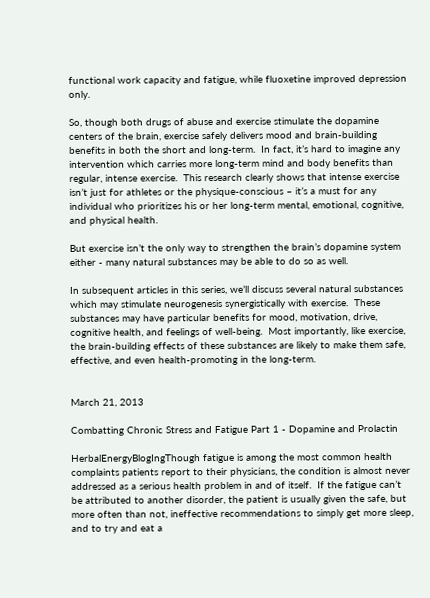functional work capacity and fatigue, while fluoxetine improved depression only.

So, though both drugs of abuse and exercise stimulate the dopamine centers of the brain, exercise safely delivers mood and brain-building benefits in both the short and long-term.  In fact, it’s hard to imagine any intervention which carries more long-term mind and body benefits than regular, intense exercise.  This research clearly shows that intense exercise isn’t just for athletes or the physique-conscious – it’s a must for any individual who prioritizes his or her long-term mental, emotional, cognitive, and physical health.

But exercise isn’t the only way to strengthen the brain’s dopamine system either - many natural substances may be able to do so as well.

In subsequent articles in this series, we’ll discuss several natural substances which may stimulate neurogenesis synergistically with exercise.  These substances may have particular benefits for mood, motivation, drive, cognitive health, and feelings of well-being.  Most importantly, like exercise, the brain-building effects of these substances are likely to make them safe, effective, and even health-promoting in the long-term.


March 21, 2013

Combatting Chronic Stress and Fatigue Part 1 - Dopamine and Prolactin

HerbalEnergyBlogIngThough fatigue is among the most common health complaints patients report to their physicians, the condition is almost never addressed as a serious health problem in and of itself.  If the fatigue can’t be attributed to another disorder, the patient is usually given the safe, but more often than not, ineffective recommendations to simply get more sleep, and to try and eat a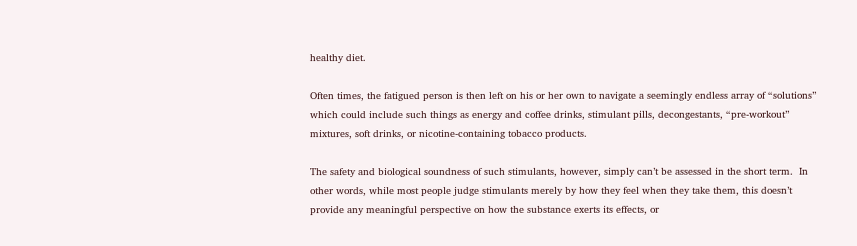healthy diet.

Often times, the fatigued person is then left on his or her own to navigate a seemingly endless array of “solutions” which could include such things as energy and coffee drinks, stimulant pills, decongestants, “pre-workout” mixtures, soft drinks, or nicotine-containing tobacco products.

The safety and biological soundness of such stimulants, however, simply can’t be assessed in the short term.  In other words, while most people judge stimulants merely by how they feel when they take them, this doesn’t provide any meaningful perspective on how the substance exerts its effects, or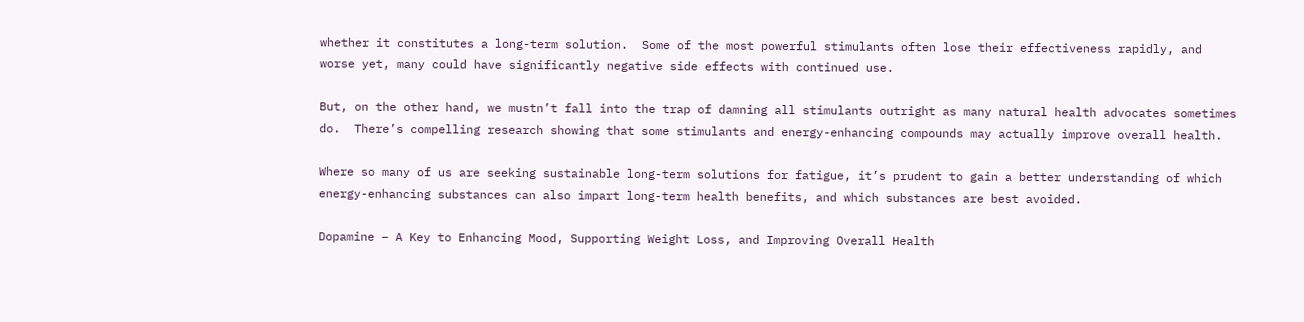whether it constitutes a long-term solution.  Some of the most powerful stimulants often lose their effectiveness rapidly, and worse yet, many could have significantly negative side effects with continued use.

But, on the other hand, we mustn’t fall into the trap of damning all stimulants outright as many natural health advocates sometimes do.  There’s compelling research showing that some stimulants and energy-enhancing compounds may actually improve overall health.

Where so many of us are seeking sustainable long-term solutions for fatigue, it’s prudent to gain a better understanding of which energy-enhancing substances can also impart long-term health benefits, and which substances are best avoided.

Dopamine – A Key to Enhancing Mood, Supporting Weight Loss, and Improving Overall Health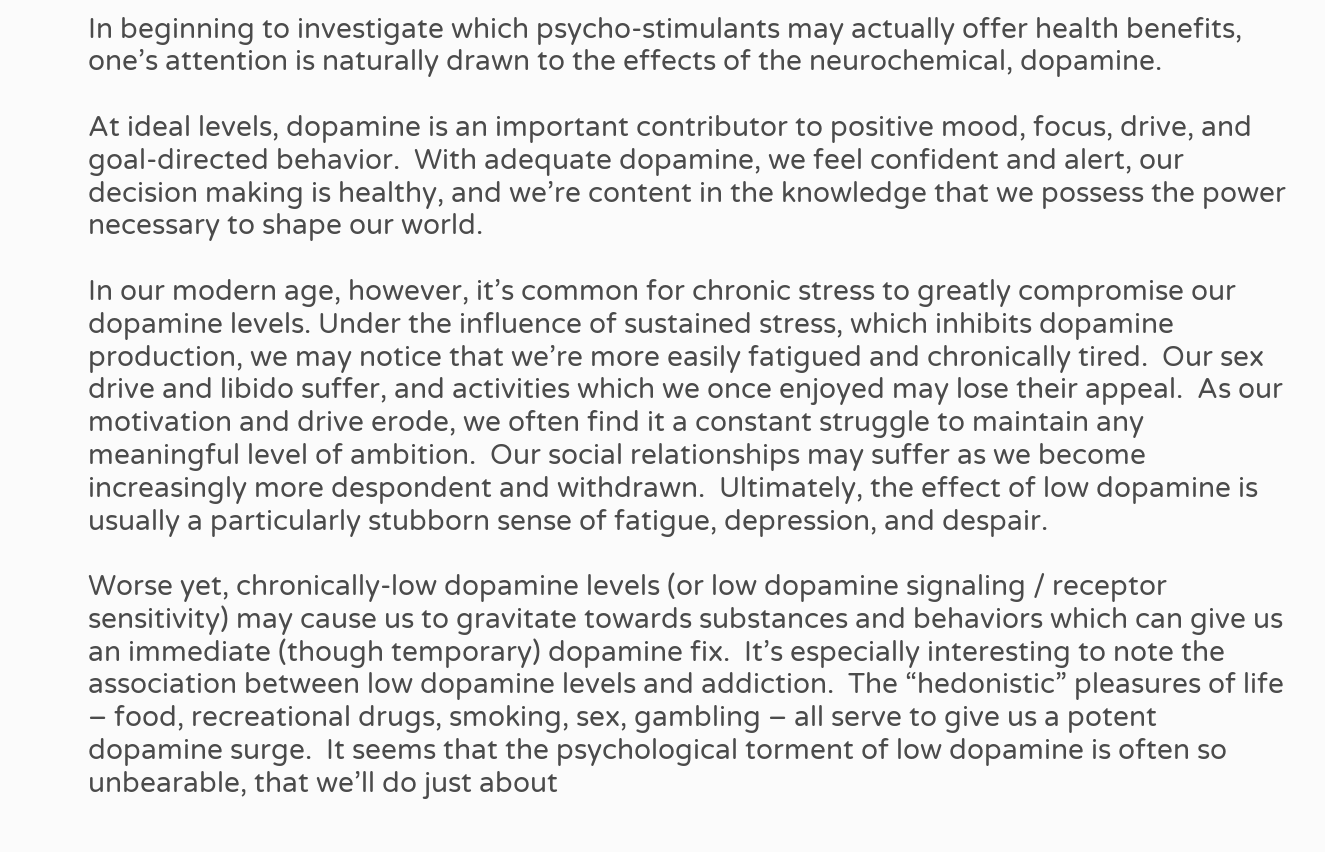In beginning to investigate which psycho-stimulants may actually offer health benefits, one’s attention is naturally drawn to the effects of the neurochemical, dopamine.

At ideal levels, dopamine is an important contributor to positive mood, focus, drive, and goal-directed behavior.  With adequate dopamine, we feel confident and alert, our decision making is healthy, and we’re content in the knowledge that we possess the power necessary to shape our world.

In our modern age, however, it’s common for chronic stress to greatly compromise our dopamine levels. Under the influence of sustained stress, which inhibits dopamine production, we may notice that we’re more easily fatigued and chronically tired.  Our sex drive and libido suffer, and activities which we once enjoyed may lose their appeal.  As our motivation and drive erode, we often find it a constant struggle to maintain any meaningful level of ambition.  Our social relationships may suffer as we become increasingly more despondent and withdrawn.  Ultimately, the effect of low dopamine is usually a particularly stubborn sense of fatigue, depression, and despair.

Worse yet, chronically-low dopamine levels (or low dopamine signaling / receptor sensitivity) may cause us to gravitate towards substances and behaviors which can give us an immediate (though temporary) dopamine fix.  It’s especially interesting to note the association between low dopamine levels and addiction.  The “hedonistic” pleasures of life – food, recreational drugs, smoking, sex, gambling – all serve to give us a potent dopamine surge.  It seems that the psychological torment of low dopamine is often so unbearable, that we’ll do just about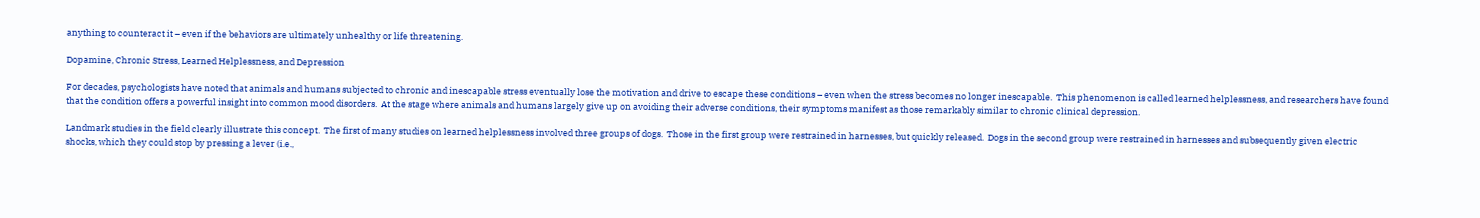anything to counteract it – even if the behaviors are ultimately unhealthy or life threatening.

Dopamine, Chronic Stress, Learned Helplessness, and Depression

For decades, psychologists have noted that animals and humans subjected to chronic and inescapable stress eventually lose the motivation and drive to escape these conditions – even when the stress becomes no longer inescapable.  This phenomenon is called learned helplessness, and researchers have found that the condition offers a powerful insight into common mood disorders.  At the stage where animals and humans largely give up on avoiding their adverse conditions, their symptoms manifest as those remarkably similar to chronic clinical depression.

Landmark studies in the field clearly illustrate this concept.  The first of many studies on learned helplessness involved three groups of dogs.  Those in the first group were restrained in harnesses, but quickly released.  Dogs in the second group were restrained in harnesses and subsequently given electric shocks, which they could stop by pressing a lever (i.e.,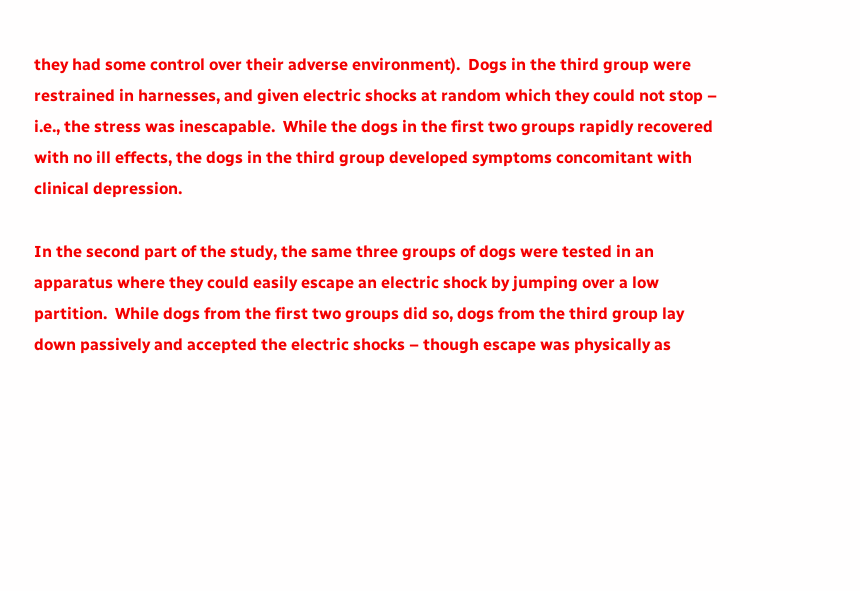they had some control over their adverse environment).  Dogs in the third group were restrained in harnesses, and given electric shocks at random which they could not stop – i.e., the stress was inescapable.  While the dogs in the first two groups rapidly recovered with no ill effects, the dogs in the third group developed symptoms concomitant with clinical depression.

In the second part of the study, the same three groups of dogs were tested in an apparatus where they could easily escape an electric shock by jumping over a low partition.  While dogs from the first two groups did so, dogs from the third group lay down passively and accepted the electric shocks – though escape was physically as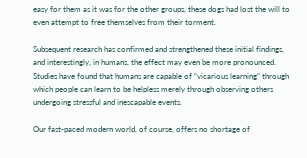easy for them as it was for the other groups, these dogs had lost the will to even attempt to free themselves from their torment.

Subsequent research has confirmed and strengthened these initial findings, and interestingly, in humans, the effect may even be more pronounced.  Studies have found that humans are capable of “vicarious learning” through which people can learn to be helpless merely through observing others undergoing stressful and inescapable events.

Our fast-paced modern world, of course, offers no shortage of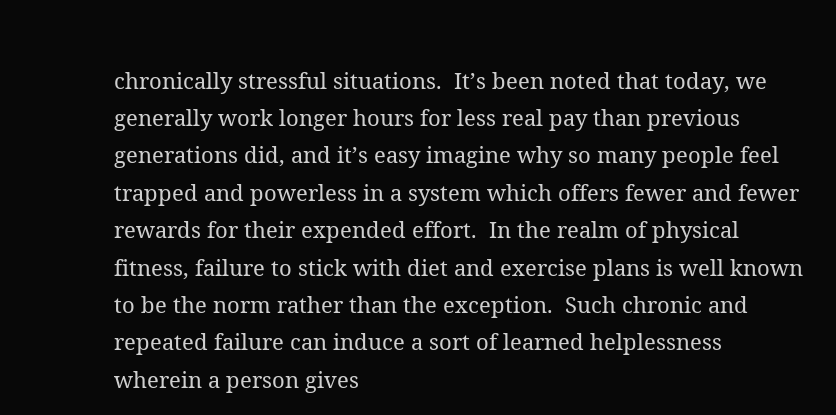chronically stressful situations.  It’s been noted that today, we generally work longer hours for less real pay than previous generations did, and it’s easy imagine why so many people feel trapped and powerless in a system which offers fewer and fewer rewards for their expended effort.  In the realm of physical fitness, failure to stick with diet and exercise plans is well known to be the norm rather than the exception.  Such chronic and repeated failure can induce a sort of learned helplessness wherein a person gives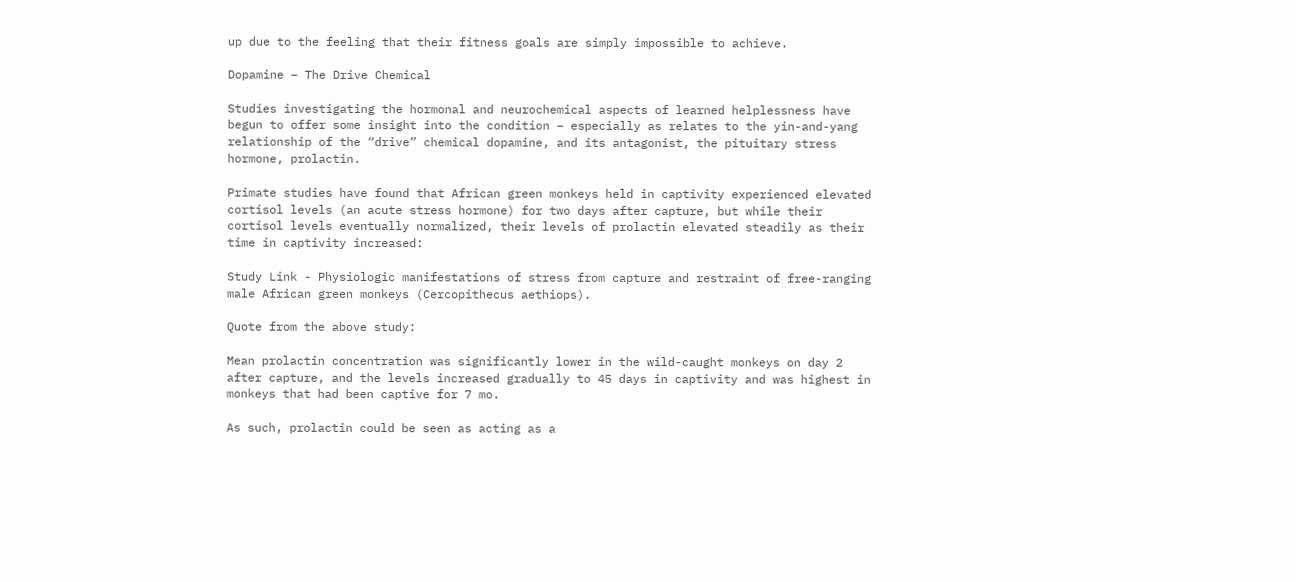up due to the feeling that their fitness goals are simply impossible to achieve.

Dopamine – The Drive Chemical

Studies investigating the hormonal and neurochemical aspects of learned helplessness have begun to offer some insight into the condition – especially as relates to the yin-and-yang relationship of the “drive” chemical dopamine, and its antagonist, the pituitary stress hormone, prolactin.

Primate studies have found that African green monkeys held in captivity experienced elevated cortisol levels (an acute stress hormone) for two days after capture, but while their cortisol levels eventually normalized, their levels of prolactin elevated steadily as their time in captivity increased:

Study Link - Physiologic manifestations of stress from capture and restraint of free-ranging male African green monkeys (Cercopithecus aethiops).

Quote from the above study:

Mean prolactin concentration was significantly lower in the wild-caught monkeys on day 2 after capture, and the levels increased gradually to 45 days in captivity and was highest in monkeys that had been captive for 7 mo.

As such, prolactin could be seen as acting as a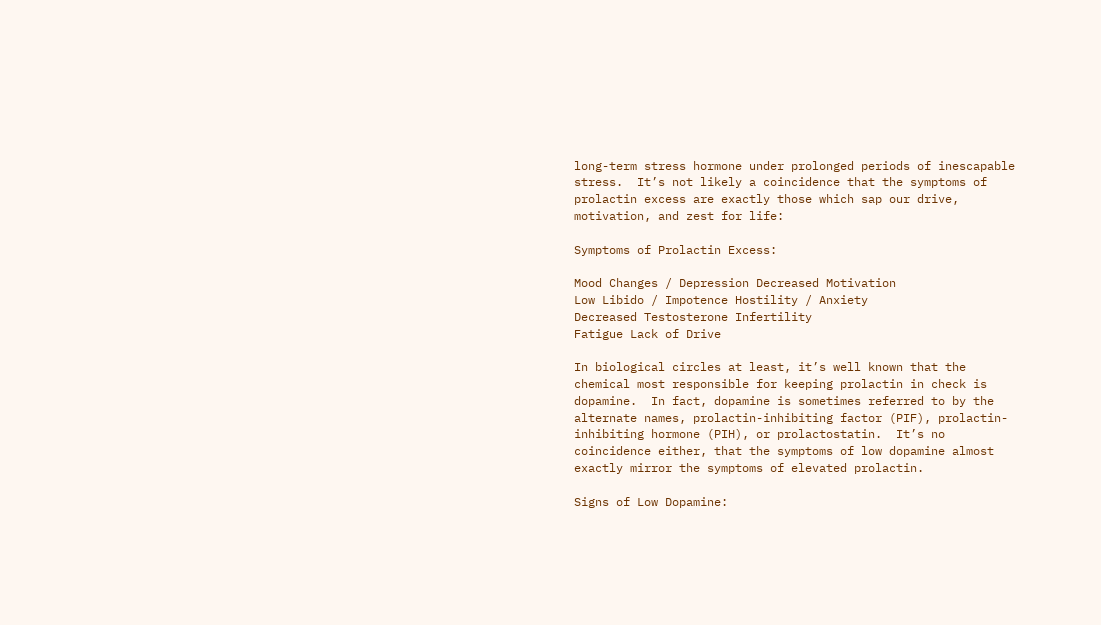long-term stress hormone under prolonged periods of inescapable stress.  It’s not likely a coincidence that the symptoms of prolactin excess are exactly those which sap our drive, motivation, and zest for life:

Symptoms of Prolactin Excess:

Mood Changes / Depression Decreased Motivation
Low Libido / Impotence Hostility / Anxiety
Decreased Testosterone Infertility
Fatigue Lack of Drive

In biological circles at least, it’s well known that the chemical most responsible for keeping prolactin in check is dopamine.  In fact, dopamine is sometimes referred to by the alternate names, prolactin-inhibiting factor (PIF), prolactin-inhibiting hormone (PIH), or prolactostatin.  It’s no coincidence either, that the symptoms of low dopamine almost exactly mirror the symptoms of elevated prolactin.

Signs of Low Dopamine: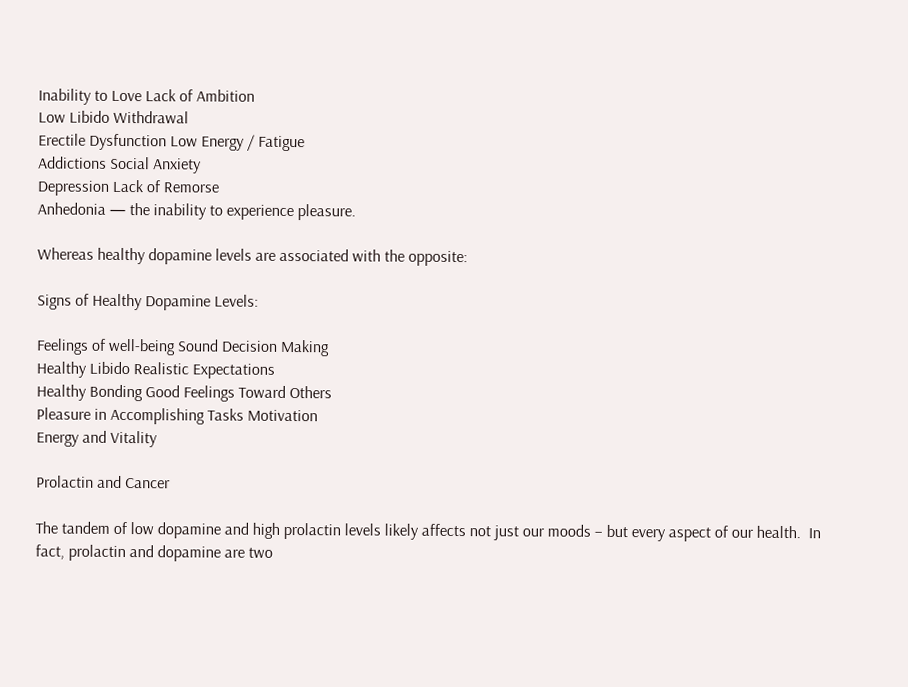Inability to Love Lack of Ambition
Low Libido Withdrawal
Erectile Dysfunction Low Energy / Fatigue
Addictions Social Anxiety
Depression Lack of Remorse
Anhedonia — the inability to experience pleasure.

Whereas healthy dopamine levels are associated with the opposite:

Signs of Healthy Dopamine Levels:

Feelings of well-being Sound Decision Making
Healthy Libido Realistic Expectations
Healthy Bonding Good Feelings Toward Others
Pleasure in Accomplishing Tasks Motivation
Energy and Vitality

Prolactin and Cancer

The tandem of low dopamine and high prolactin levels likely affects not just our moods – but every aspect of our health.  In fact, prolactin and dopamine are two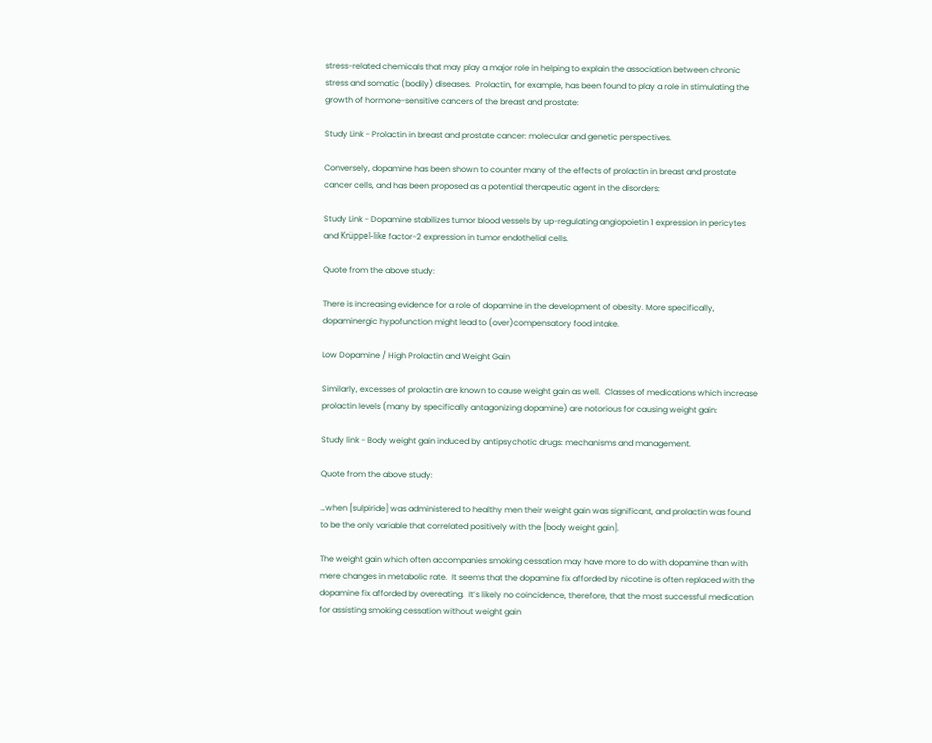stress-related chemicals that may play a major role in helping to explain the association between chronic stress and somatic (bodily) diseases.  Prolactin, for example, has been found to play a role in stimulating the growth of hormone-sensitive cancers of the breast and prostate:

Study Link - Prolactin in breast and prostate cancer: molecular and genetic perspectives.

Conversely, dopamine has been shown to counter many of the effects of prolactin in breast and prostate cancer cells, and has been proposed as a potential therapeutic agent in the disorders:

Study Link - Dopamine stabilizes tumor blood vessels by up-regulating angiopoietin 1 expression in pericytes and Krüppel-like factor-2 expression in tumor endothelial cells.

Quote from the above study:

There is increasing evidence for a role of dopamine in the development of obesity. More specifically, dopaminergic hypofunction might lead to (over)compensatory food intake.

Low Dopamine / High Prolactin and Weight Gain

Similarly, excesses of prolactin are known to cause weight gain as well.  Classes of medications which increase prolactin levels (many by specifically antagonizing dopamine) are notorious for causing weight gain:

Study link - Body weight gain induced by antipsychotic drugs: mechanisms and management.

Quote from the above study:

…when [sulpiride] was administered to healthy men their weight gain was significant, and prolactin was found to be the only variable that correlated positively with the [body weight gain].

The weight gain which often accompanies smoking cessation may have more to do with dopamine than with mere changes in metabolic rate.  It seems that the dopamine fix afforded by nicotine is often replaced with the dopamine fix afforded by overeating.  It’s likely no coincidence, therefore, that the most successful medication for assisting smoking cessation without weight gain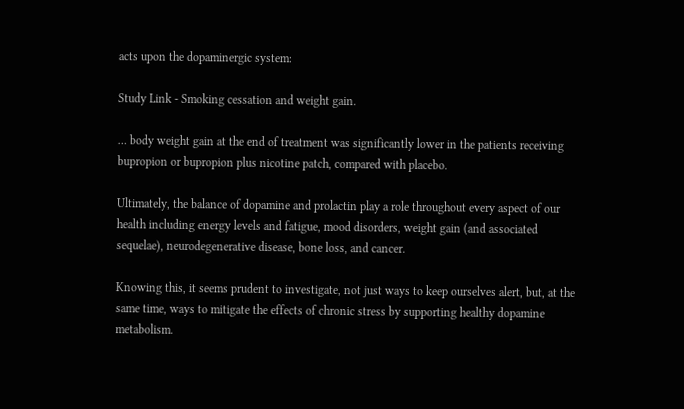acts upon the dopaminergic system:

Study Link - Smoking cessation and weight gain.

… body weight gain at the end of treatment was significantly lower in the patients receiving bupropion or bupropion plus nicotine patch, compared with placebo.

Ultimately, the balance of dopamine and prolactin play a role throughout every aspect of our health including energy levels and fatigue, mood disorders, weight gain (and associated sequelae), neurodegenerative disease, bone loss, and cancer.

Knowing this, it seems prudent to investigate, not just ways to keep ourselves alert, but, at the same time, ways to mitigate the effects of chronic stress by supporting healthy dopamine metabolism.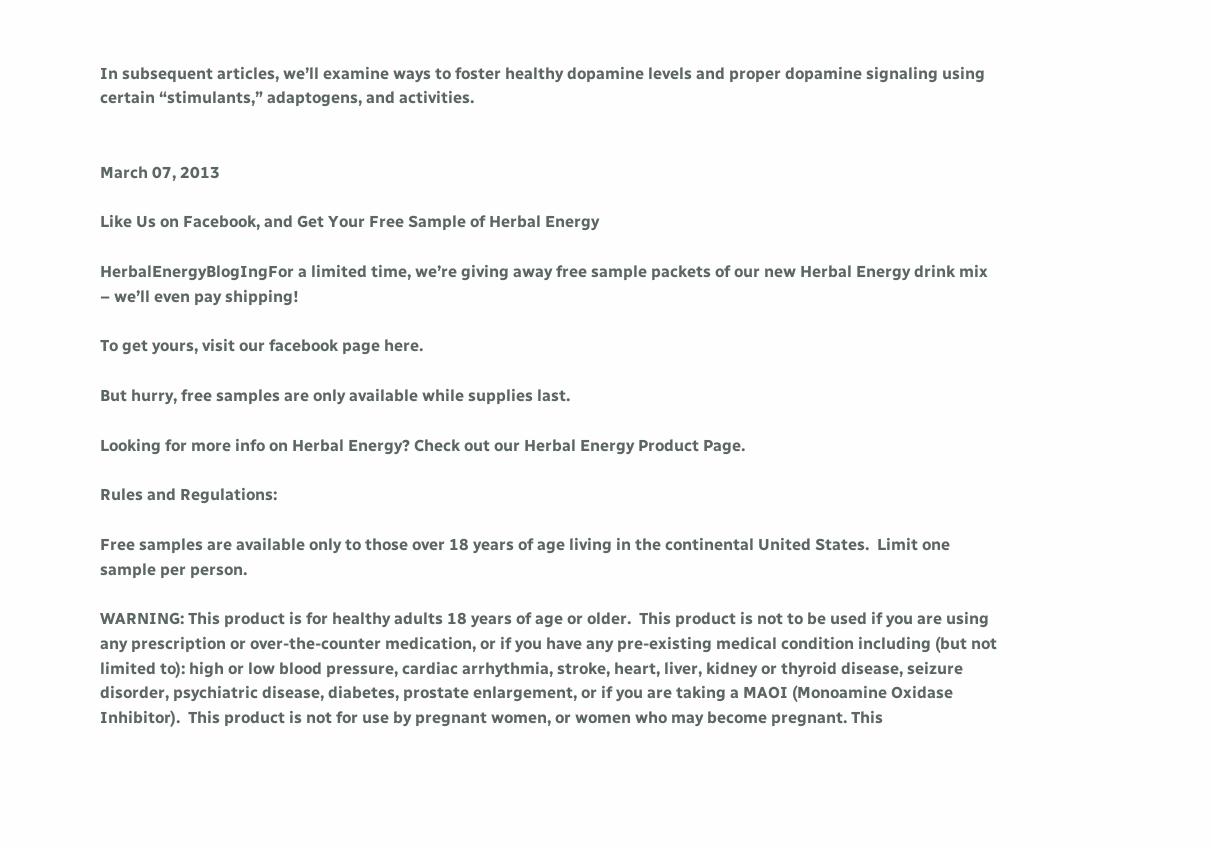In subsequent articles, we’ll examine ways to foster healthy dopamine levels and proper dopamine signaling using certain “stimulants,” adaptogens, and activities.


March 07, 2013

Like Us on Facebook, and Get Your Free Sample of Herbal Energy

HerbalEnergyBlogIngFor a limited time, we’re giving away free sample packets of our new Herbal Energy drink mix – we’ll even pay shipping!

To get yours, visit our facebook page here.

But hurry, free samples are only available while supplies last.

Looking for more info on Herbal Energy? Check out our Herbal Energy Product Page.

Rules and Regulations:

Free samples are available only to those over 18 years of age living in the continental United States.  Limit one sample per person.

WARNING: This product is for healthy adults 18 years of age or older.  This product is not to be used if you are using any prescription or over-the-counter medication, or if you have any pre-existing medical condition including (but not limited to): high or low blood pressure, cardiac arrhythmia, stroke, heart, liver, kidney or thyroid disease, seizure disorder, psychiatric disease, diabetes, prostate enlargement, or if you are taking a MAOI (Monoamine Oxidase Inhibitor).  This product is not for use by pregnant women, or women who may become pregnant. This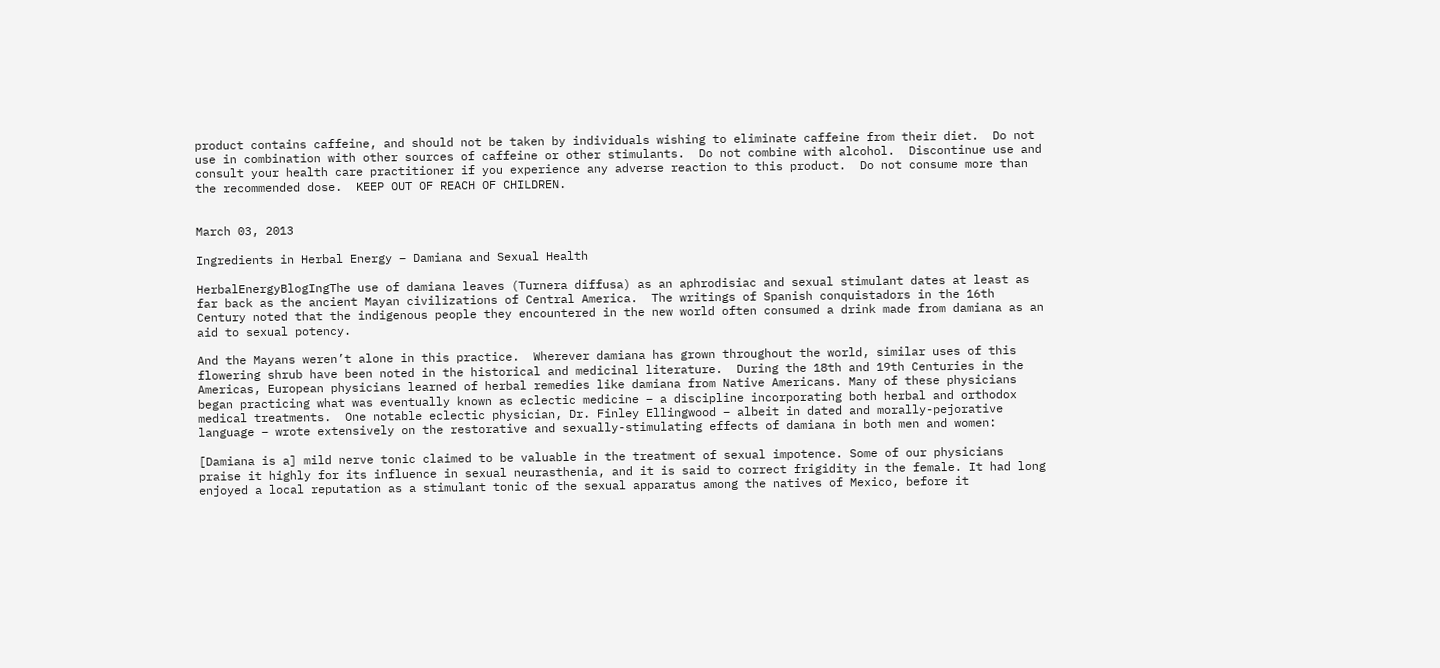product contains caffeine, and should not be taken by individuals wishing to eliminate caffeine from their diet.  Do not use in combination with other sources of caffeine or other stimulants.  Do not combine with alcohol.  Discontinue use and consult your health care practitioner if you experience any adverse reaction to this product.  Do not consume more than the recommended dose.  KEEP OUT OF REACH OF CHILDREN.


March 03, 2013

Ingredients in Herbal Energy – Damiana and Sexual Health

HerbalEnergyBlogIngThe use of damiana leaves (Turnera diffusa) as an aphrodisiac and sexual stimulant dates at least as far back as the ancient Mayan civilizations of Central America.  The writings of Spanish conquistadors in the 16th Century noted that the indigenous people they encountered in the new world often consumed a drink made from damiana as an aid to sexual potency.

And the Mayans weren’t alone in this practice.  Wherever damiana has grown throughout the world, similar uses of this flowering shrub have been noted in the historical and medicinal literature.  During the 18th and 19th Centuries in the Americas, European physicians learned of herbal remedies like damiana from Native Americans. Many of these physicians began practicing what was eventually known as eclectic medicine – a discipline incorporating both herbal and orthodox medical treatments.  One notable eclectic physician, Dr. Finley Ellingwood – albeit in dated and morally-pejorative language – wrote extensively on the restorative and sexually-stimulating effects of damiana in both men and women:

[Damiana is a] mild nerve tonic claimed to be valuable in the treatment of sexual impotence. Some of our physicians praise it highly for its influence in sexual neurasthenia, and it is said to correct frigidity in the female. It had long enjoyed a local reputation as a stimulant tonic of the sexual apparatus among the natives of Mexico, before it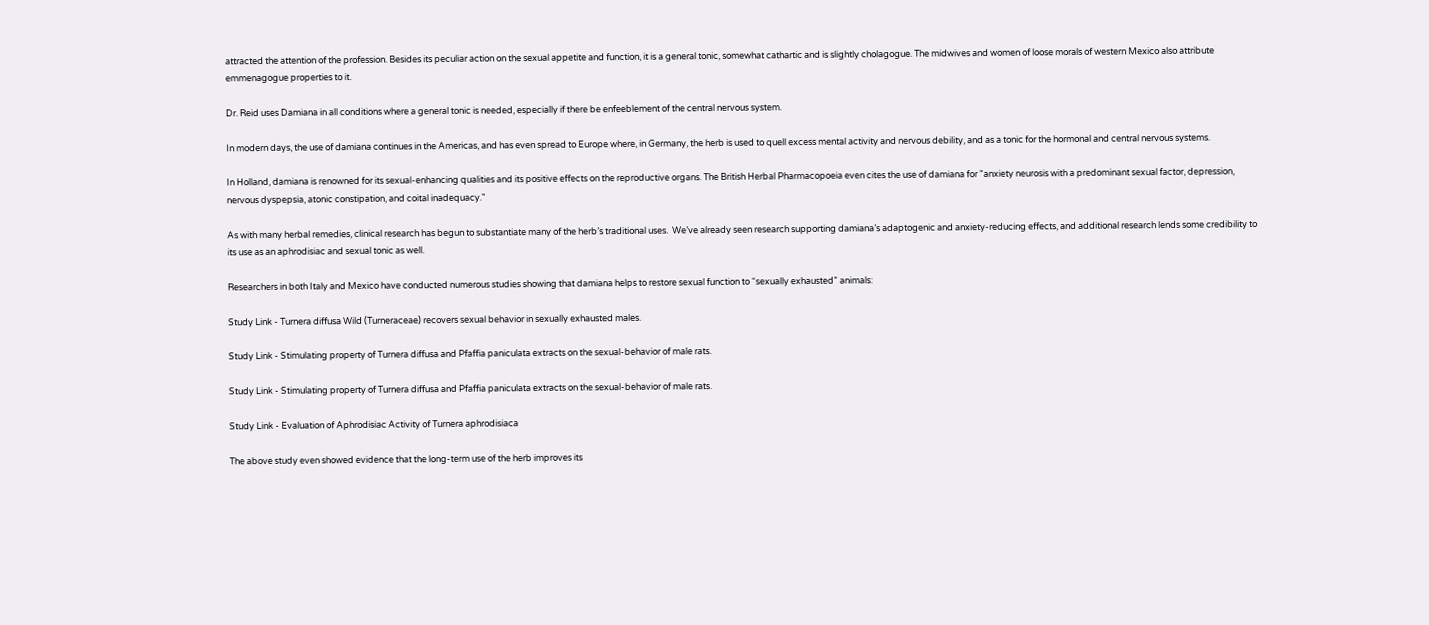attracted the attention of the profession. Besides its peculiar action on the sexual appetite and function, it is a general tonic, somewhat cathartic and is slightly cholagogue. The midwives and women of loose morals of western Mexico also attribute emmenagogue properties to it.

Dr. Reid uses Damiana in all conditions where a general tonic is needed, especially if there be enfeeblement of the central nervous system.

In modern days, the use of damiana continues in the Americas, and has even spread to Europe where, in Germany, the herb is used to quell excess mental activity and nervous debility, and as a tonic for the hormonal and central nervous systems.

In Holland, damiana is renowned for its sexual-enhancing qualities and its positive effects on the reproductive organs. The British Herbal Pharmacopoeia even cites the use of damiana for "anxiety neurosis with a predominant sexual factor, depression, nervous dyspepsia, atonic constipation, and coital inadequacy."

As with many herbal remedies, clinical research has begun to substantiate many of the herb’s traditional uses.  We’ve already seen research supporting damiana’s adaptogenic and anxiety-reducing effects, and additional research lends some credibility to its use as an aphrodisiac and sexual tonic as well.

Researchers in both Italy and Mexico have conducted numerous studies showing that damiana helps to restore sexual function to “sexually exhausted” animals:

Study Link - Turnera diffusa Wild (Turneraceae) recovers sexual behavior in sexually exhausted males.

Study Link - Stimulating property of Turnera diffusa and Pfaffia paniculata extracts on the sexual-behavior of male rats.

Study Link - Stimulating property of Turnera diffusa and Pfaffia paniculata extracts on the sexual-behavior of male rats.

Study Link - Evaluation of Aphrodisiac Activity of Turnera aphrodisiaca

The above study even showed evidence that the long-term use of the herb improves its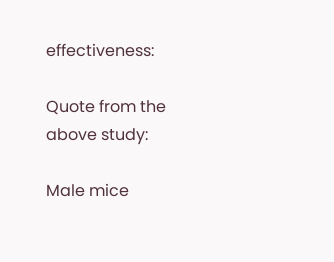effectiveness:

Quote from the above study:

Male mice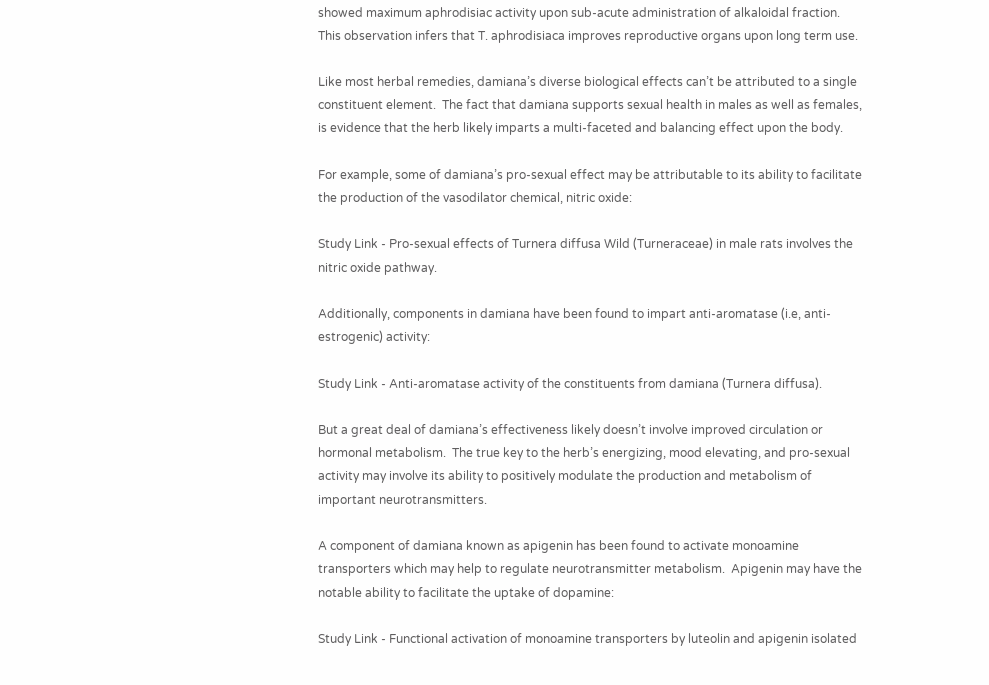showed maximum aphrodisiac activity upon sub-acute administration of alkaloidal fraction. This observation infers that T. aphrodisiaca improves reproductive organs upon long term use.

Like most herbal remedies, damiana’s diverse biological effects can’t be attributed to a single constituent element.  The fact that damiana supports sexual health in males as well as females, is evidence that the herb likely imparts a multi-faceted and balancing effect upon the body.

For example, some of damiana’s pro-sexual effect may be attributable to its ability to facilitate the production of the vasodilator chemical, nitric oxide:

Study Link - Pro-sexual effects of Turnera diffusa Wild (Turneraceae) in male rats involves the nitric oxide pathway.

Additionally, components in damiana have been found to impart anti-aromatase (i.e, anti-estrogenic) activity:

Study Link - Anti-aromatase activity of the constituents from damiana (Turnera diffusa).

But a great deal of damiana’s effectiveness likely doesn’t involve improved circulation or hormonal metabolism.  The true key to the herb’s energizing, mood elevating, and pro-sexual activity may involve its ability to positively modulate the production and metabolism of important neurotransmitters.

A component of damiana known as apigenin has been found to activate monoamine transporters which may help to regulate neurotransmitter metabolism.  Apigenin may have the notable ability to facilitate the uptake of dopamine:

Study Link - Functional activation of monoamine transporters by luteolin and apigenin isolated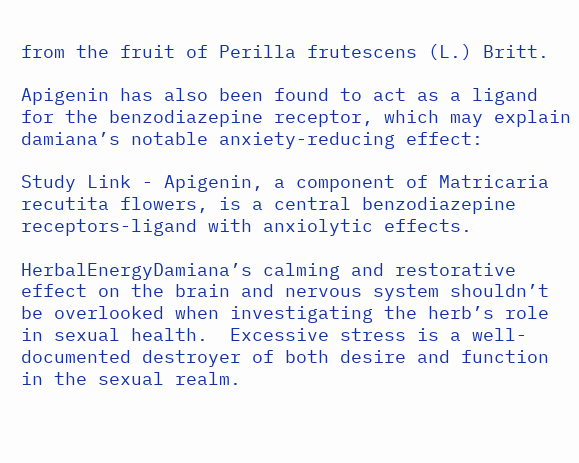from the fruit of Perilla frutescens (L.) Britt.

Apigenin has also been found to act as a ligand for the benzodiazepine receptor, which may explain damiana’s notable anxiety-reducing effect:

Study Link - Apigenin, a component of Matricaria recutita flowers, is a central benzodiazepine receptors-ligand with anxiolytic effects.

HerbalEnergyDamiana’s calming and restorative effect on the brain and nervous system shouldn’t be overlooked when investigating the herb’s role in sexual health.  Excessive stress is a well-documented destroyer of both desire and function in the sexual realm.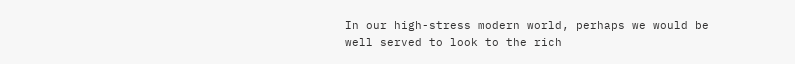In our high-stress modern world, perhaps we would be well served to look to the rich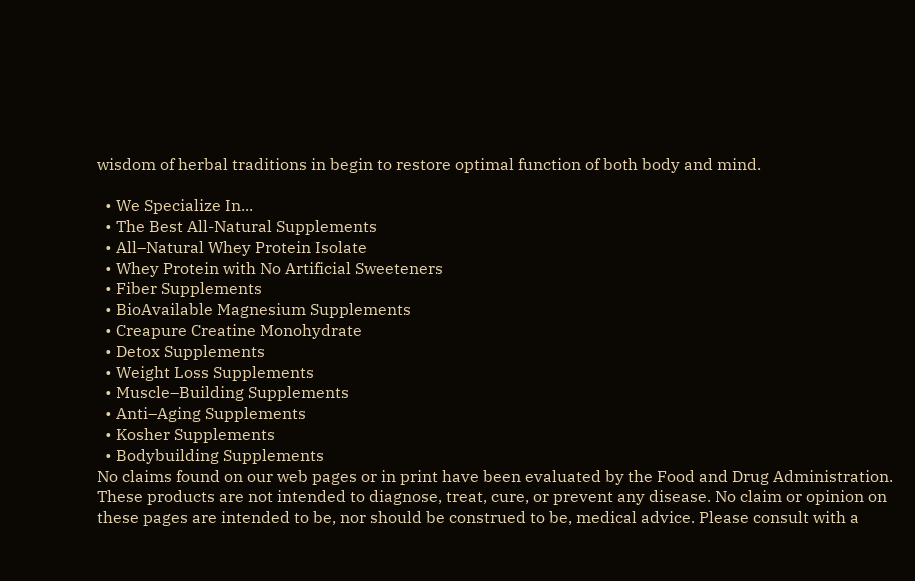wisdom of herbal traditions in begin to restore optimal function of both body and mind.

  • We Specialize In...
  • The Best All-Natural Supplements
  • All–Natural Whey Protein Isolate
  • Whey Protein with No Artificial Sweeteners
  • Fiber Supplements
  • BioAvailable Magnesium Supplements
  • Creapure Creatine Monohydrate
  • Detox Supplements
  • Weight Loss Supplements
  • Muscle–Building Supplements
  • Anti–Aging Supplements
  • Kosher Supplements
  • Bodybuilding Supplements
No claims found on our web pages or in print have been evaluated by the Food and Drug Administration. These products are not intended to diagnose, treat, cure, or prevent any disease. No claim or opinion on these pages are intended to be, nor should be construed to be, medical advice. Please consult with a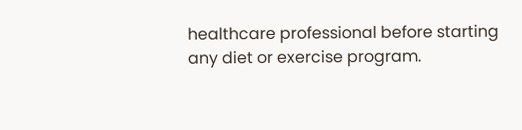healthcare professional before starting any diet or exercise program.